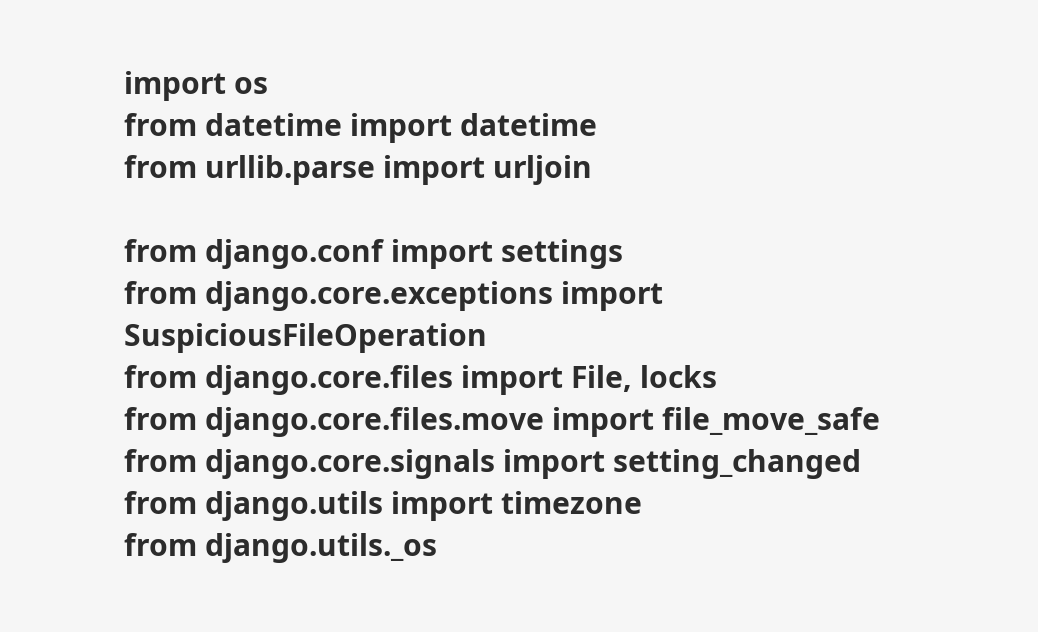import os
from datetime import datetime
from urllib.parse import urljoin

from django.conf import settings
from django.core.exceptions import SuspiciousFileOperation
from django.core.files import File, locks
from django.core.files.move import file_move_safe
from django.core.signals import setting_changed
from django.utils import timezone
from django.utils._os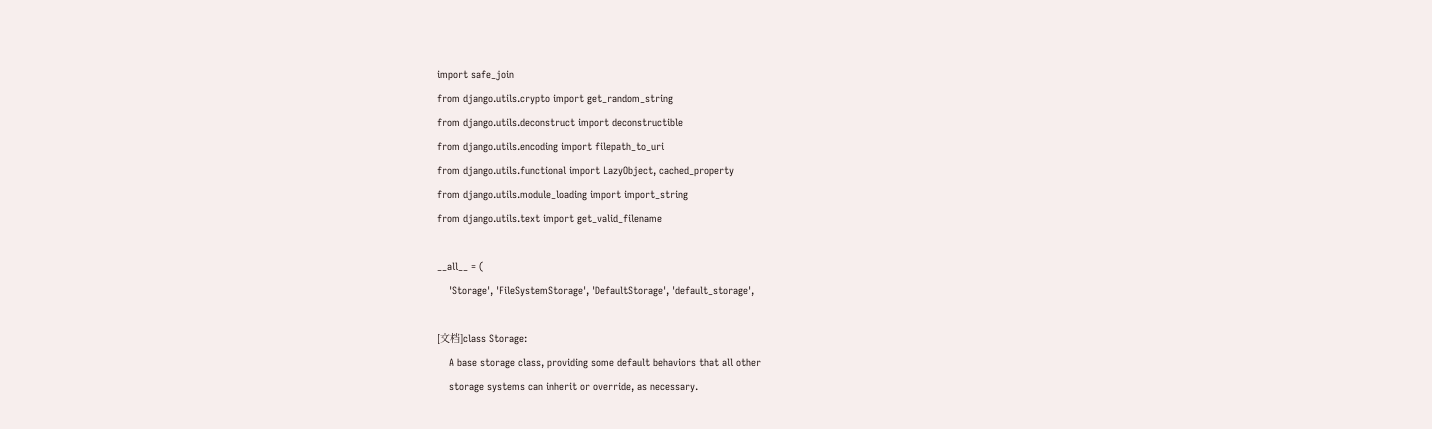import safe_join
from django.utils.crypto import get_random_string
from django.utils.deconstruct import deconstructible
from django.utils.encoding import filepath_to_uri
from django.utils.functional import LazyObject, cached_property
from django.utils.module_loading import import_string
from django.utils.text import get_valid_filename

__all__ = (
    'Storage', 'FileSystemStorage', 'DefaultStorage', 'default_storage',

[文档]class Storage:
    A base storage class, providing some default behaviors that all other
    storage systems can inherit or override, as necessary.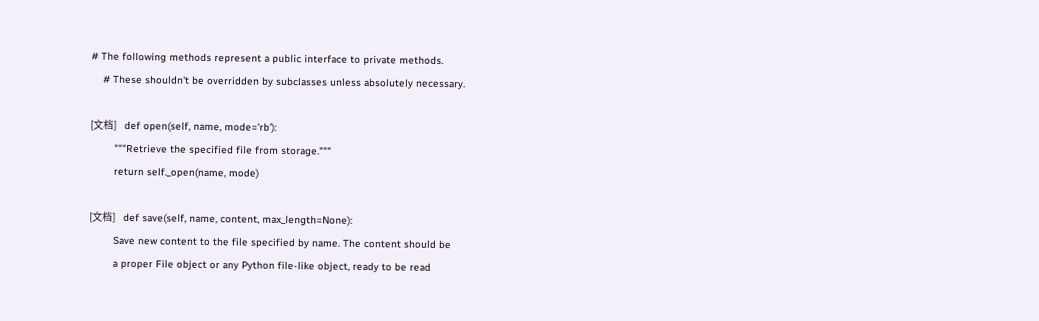# The following methods represent a public interface to private methods.
    # These shouldn't be overridden by subclasses unless absolutely necessary.

[文档]    def open(self, name, mode='rb'):
        """Retrieve the specified file from storage."""
        return self._open(name, mode)

[文档]    def save(self, name, content, max_length=None):
        Save new content to the file specified by name. The content should be
        a proper File object or any Python file-like object, ready to be read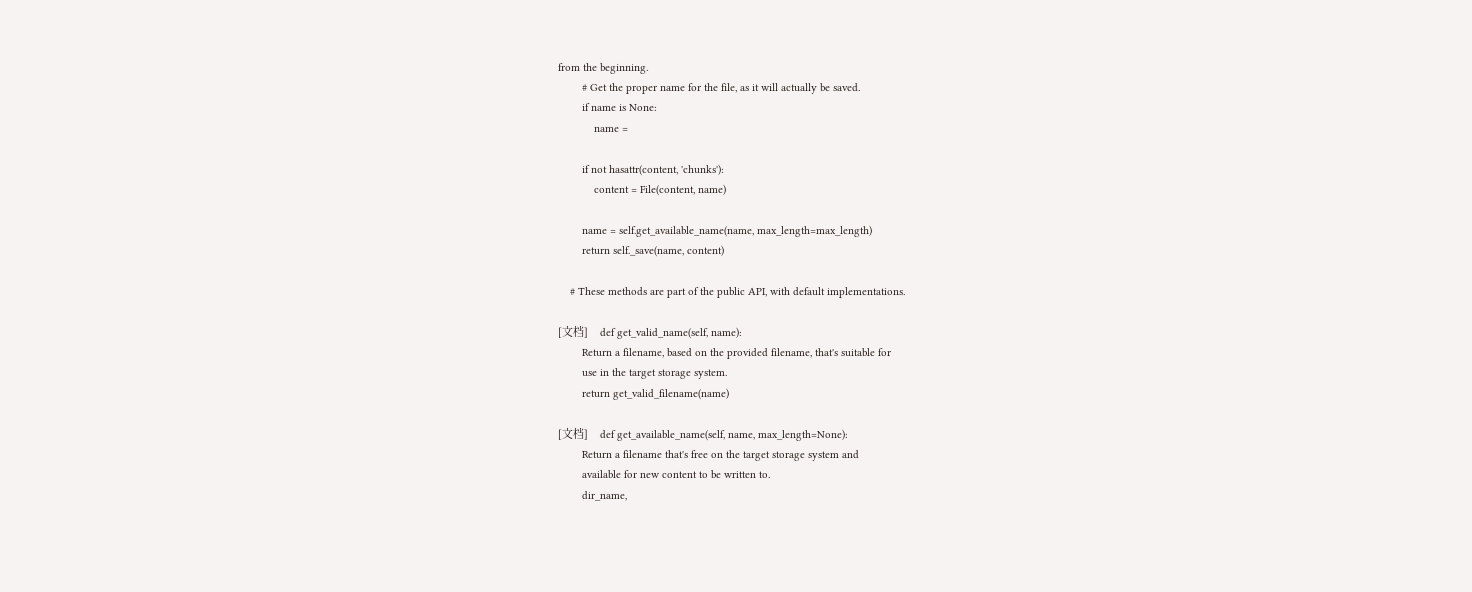from the beginning.
        # Get the proper name for the file, as it will actually be saved.
        if name is None:
            name =

        if not hasattr(content, 'chunks'):
            content = File(content, name)

        name = self.get_available_name(name, max_length=max_length)
        return self._save(name, content)

    # These methods are part of the public API, with default implementations.

[文档]    def get_valid_name(self, name):
        Return a filename, based on the provided filename, that's suitable for
        use in the target storage system.
        return get_valid_filename(name)

[文档]    def get_available_name(self, name, max_length=None):
        Return a filename that's free on the target storage system and
        available for new content to be written to.
        dir_name,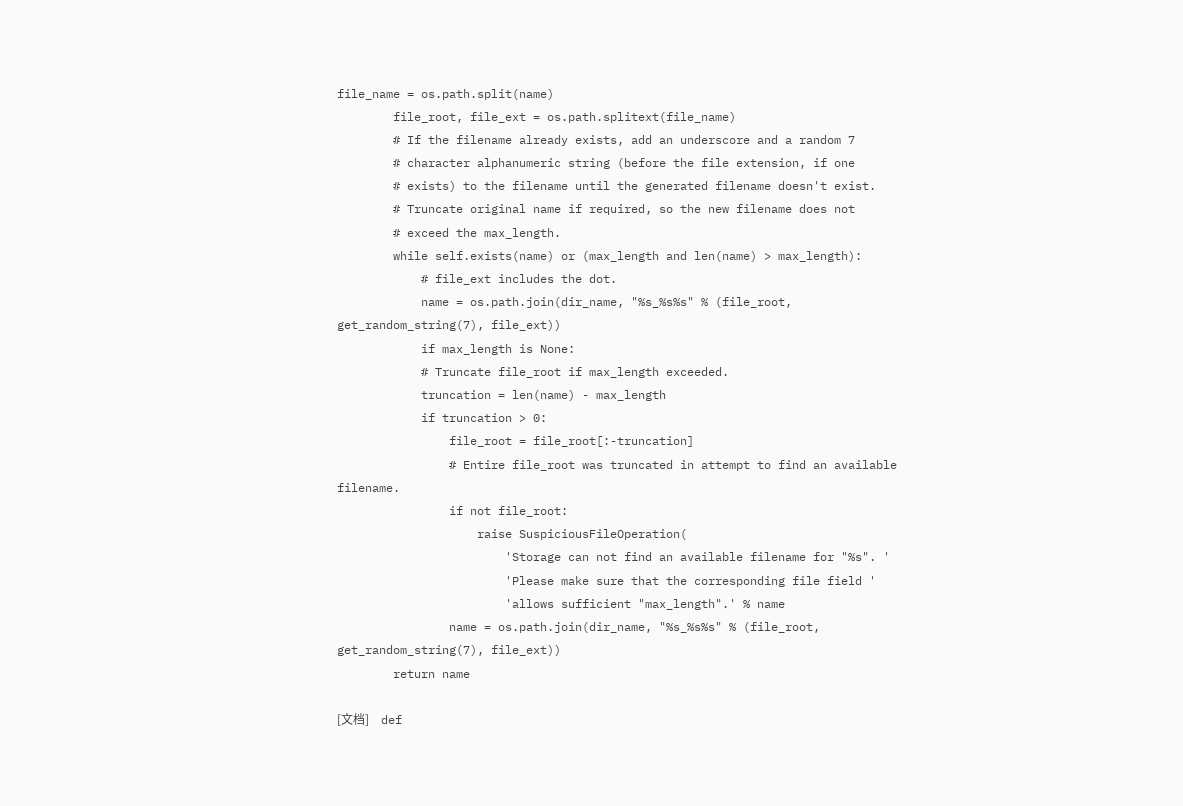file_name = os.path.split(name)
        file_root, file_ext = os.path.splitext(file_name)
        # If the filename already exists, add an underscore and a random 7
        # character alphanumeric string (before the file extension, if one
        # exists) to the filename until the generated filename doesn't exist.
        # Truncate original name if required, so the new filename does not
        # exceed the max_length.
        while self.exists(name) or (max_length and len(name) > max_length):
            # file_ext includes the dot.
            name = os.path.join(dir_name, "%s_%s%s" % (file_root, get_random_string(7), file_ext))
            if max_length is None:
            # Truncate file_root if max_length exceeded.
            truncation = len(name) - max_length
            if truncation > 0:
                file_root = file_root[:-truncation]
                # Entire file_root was truncated in attempt to find an available filename.
                if not file_root:
                    raise SuspiciousFileOperation(
                        'Storage can not find an available filename for "%s". '
                        'Please make sure that the corresponding file field '
                        'allows sufficient "max_length".' % name
                name = os.path.join(dir_name, "%s_%s%s" % (file_root, get_random_string(7), file_ext))
        return name

[文档]    def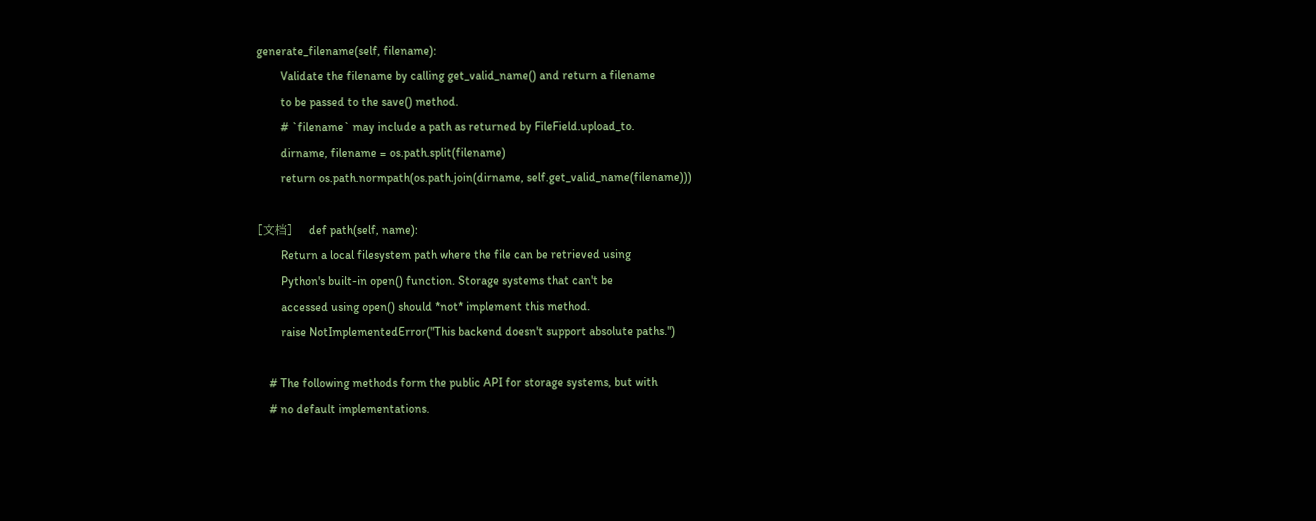generate_filename(self, filename):
        Validate the filename by calling get_valid_name() and return a filename
        to be passed to the save() method.
        # `filename` may include a path as returned by FileField.upload_to.
        dirname, filename = os.path.split(filename)
        return os.path.normpath(os.path.join(dirname, self.get_valid_name(filename)))

[文档]    def path(self, name):
        Return a local filesystem path where the file can be retrieved using
        Python's built-in open() function. Storage systems that can't be
        accessed using open() should *not* implement this method.
        raise NotImplementedError("This backend doesn't support absolute paths.")

    # The following methods form the public API for storage systems, but with
    # no default implementations.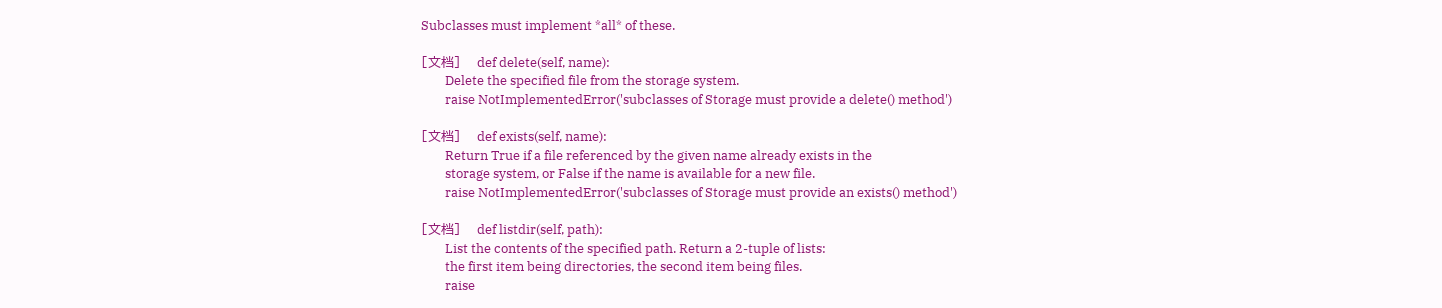Subclasses must implement *all* of these.

[文档]    def delete(self, name):
        Delete the specified file from the storage system.
        raise NotImplementedError('subclasses of Storage must provide a delete() method')

[文档]    def exists(self, name):
        Return True if a file referenced by the given name already exists in the
        storage system, or False if the name is available for a new file.
        raise NotImplementedError('subclasses of Storage must provide an exists() method')

[文档]    def listdir(self, path):
        List the contents of the specified path. Return a 2-tuple of lists:
        the first item being directories, the second item being files.
        raise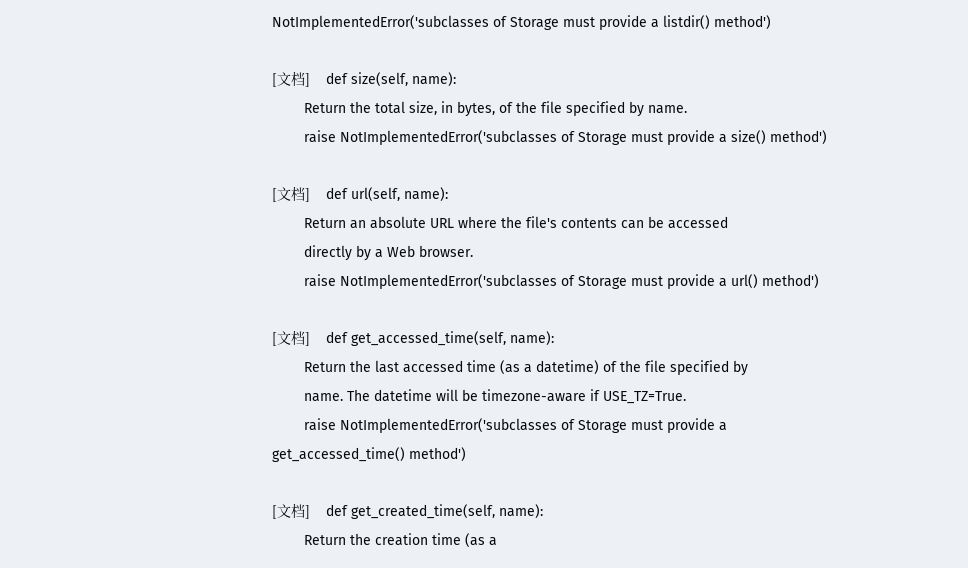NotImplementedError('subclasses of Storage must provide a listdir() method')

[文档]    def size(self, name):
        Return the total size, in bytes, of the file specified by name.
        raise NotImplementedError('subclasses of Storage must provide a size() method')

[文档]    def url(self, name):
        Return an absolute URL where the file's contents can be accessed
        directly by a Web browser.
        raise NotImplementedError('subclasses of Storage must provide a url() method')

[文档]    def get_accessed_time(self, name):
        Return the last accessed time (as a datetime) of the file specified by
        name. The datetime will be timezone-aware if USE_TZ=True.
        raise NotImplementedError('subclasses of Storage must provide a get_accessed_time() method')

[文档]    def get_created_time(self, name):
        Return the creation time (as a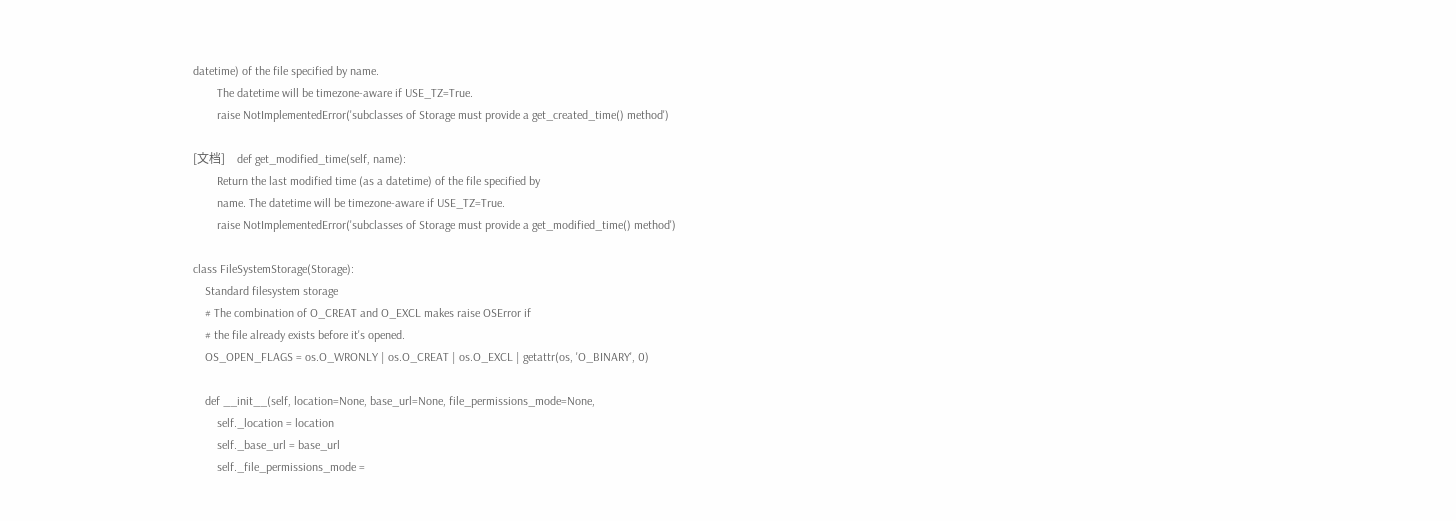datetime) of the file specified by name.
        The datetime will be timezone-aware if USE_TZ=True.
        raise NotImplementedError('subclasses of Storage must provide a get_created_time() method')

[文档]    def get_modified_time(self, name):
        Return the last modified time (as a datetime) of the file specified by
        name. The datetime will be timezone-aware if USE_TZ=True.
        raise NotImplementedError('subclasses of Storage must provide a get_modified_time() method')

class FileSystemStorage(Storage):
    Standard filesystem storage
    # The combination of O_CREAT and O_EXCL makes raise OSError if
    # the file already exists before it's opened.
    OS_OPEN_FLAGS = os.O_WRONLY | os.O_CREAT | os.O_EXCL | getattr(os, 'O_BINARY', 0)

    def __init__(self, location=None, base_url=None, file_permissions_mode=None,
        self._location = location
        self._base_url = base_url
        self._file_permissions_mode =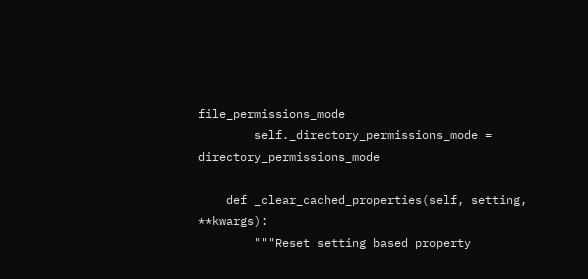file_permissions_mode
        self._directory_permissions_mode = directory_permissions_mode

    def _clear_cached_properties(self, setting, **kwargs):
        """Reset setting based property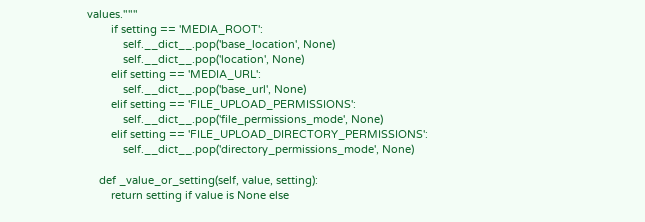values."""
        if setting == 'MEDIA_ROOT':
            self.__dict__.pop('base_location', None)
            self.__dict__.pop('location', None)
        elif setting == 'MEDIA_URL':
            self.__dict__.pop('base_url', None)
        elif setting == 'FILE_UPLOAD_PERMISSIONS':
            self.__dict__.pop('file_permissions_mode', None)
        elif setting == 'FILE_UPLOAD_DIRECTORY_PERMISSIONS':
            self.__dict__.pop('directory_permissions_mode', None)

    def _value_or_setting(self, value, setting):
        return setting if value is None else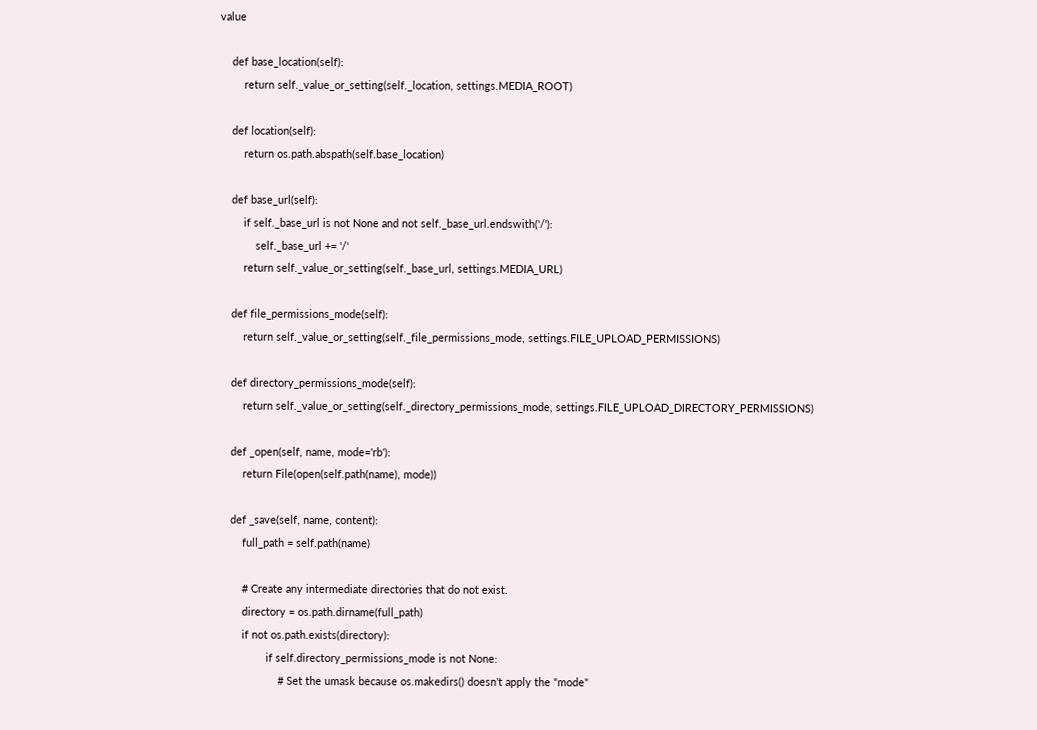value

    def base_location(self):
        return self._value_or_setting(self._location, settings.MEDIA_ROOT)

    def location(self):
        return os.path.abspath(self.base_location)

    def base_url(self):
        if self._base_url is not None and not self._base_url.endswith('/'):
            self._base_url += '/'
        return self._value_or_setting(self._base_url, settings.MEDIA_URL)

    def file_permissions_mode(self):
        return self._value_or_setting(self._file_permissions_mode, settings.FILE_UPLOAD_PERMISSIONS)

    def directory_permissions_mode(self):
        return self._value_or_setting(self._directory_permissions_mode, settings.FILE_UPLOAD_DIRECTORY_PERMISSIONS)

    def _open(self, name, mode='rb'):
        return File(open(self.path(name), mode))

    def _save(self, name, content):
        full_path = self.path(name)

        # Create any intermediate directories that do not exist.
        directory = os.path.dirname(full_path)
        if not os.path.exists(directory):
                if self.directory_permissions_mode is not None:
                    # Set the umask because os.makedirs() doesn't apply the "mode"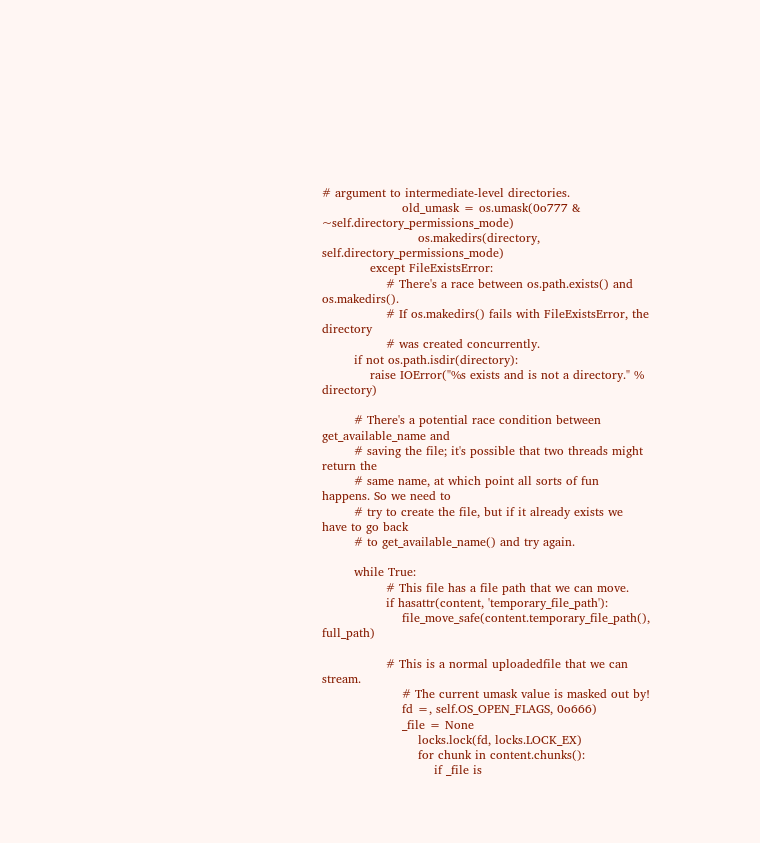# argument to intermediate-level directories.
                    old_umask = os.umask(0o777 & ~self.directory_permissions_mode)
                        os.makedirs(directory, self.directory_permissions_mode)
            except FileExistsError:
                # There's a race between os.path.exists() and os.makedirs().
                # If os.makedirs() fails with FileExistsError, the directory
                # was created concurrently.
        if not os.path.isdir(directory):
            raise IOError("%s exists and is not a directory." % directory)

        # There's a potential race condition between get_available_name and
        # saving the file; it's possible that two threads might return the
        # same name, at which point all sorts of fun happens. So we need to
        # try to create the file, but if it already exists we have to go back
        # to get_available_name() and try again.

        while True:
                # This file has a file path that we can move.
                if hasattr(content, 'temporary_file_path'):
                    file_move_safe(content.temporary_file_path(), full_path)

                # This is a normal uploadedfile that we can stream.
                    # The current umask value is masked out by!
                    fd =, self.OS_OPEN_FLAGS, 0o666)
                    _file = None
                        locks.lock(fd, locks.LOCK_EX)
                        for chunk in content.chunks():
                            if _file is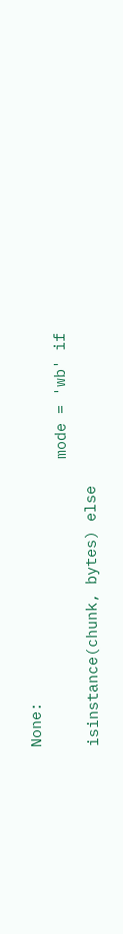None:
                                mode = 'wb' if isinstance(chunk, bytes) else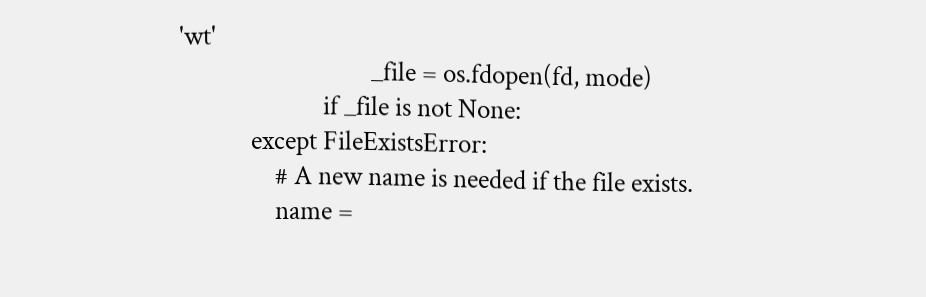'wt'
                                _file = os.fdopen(fd, mode)
                        if _file is not None:
            except FileExistsError:
                # A new name is needed if the file exists.
                name =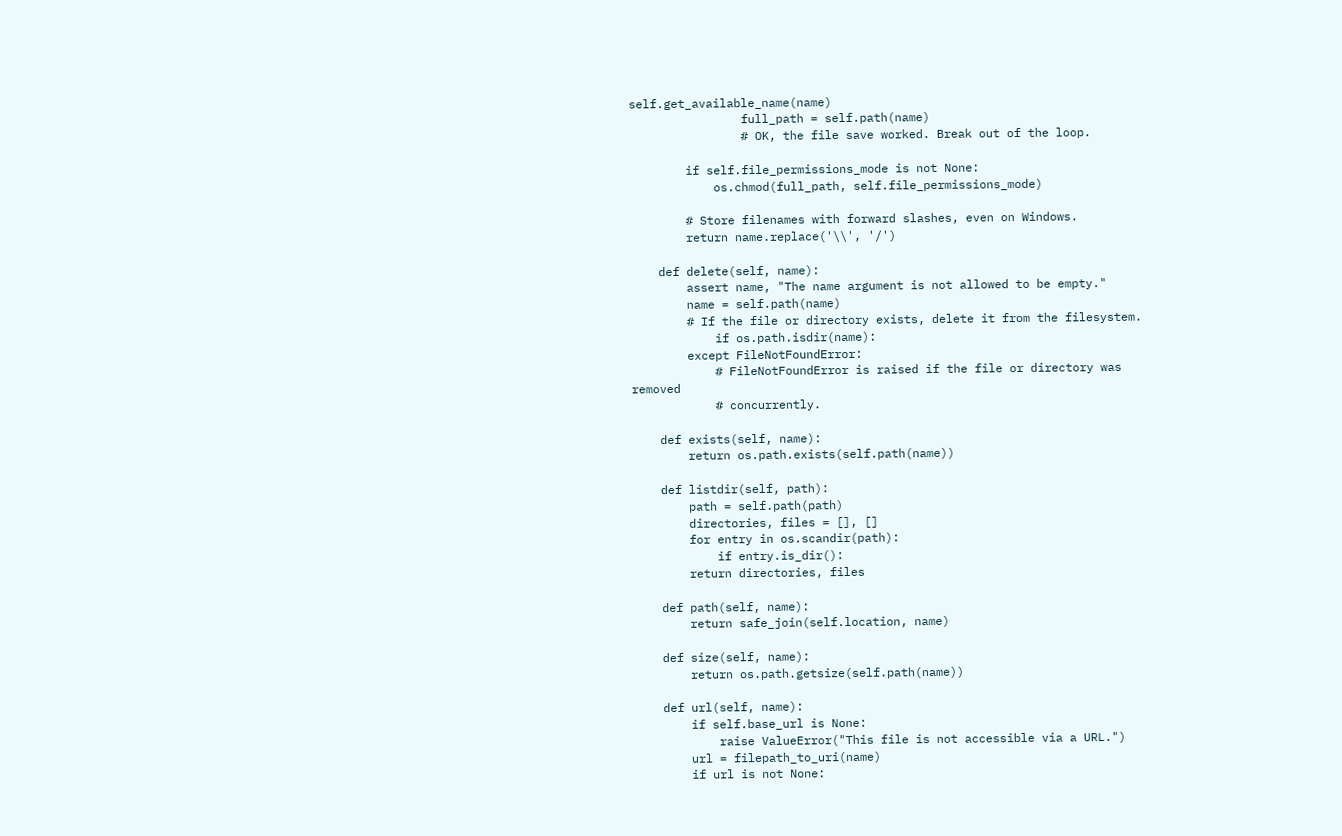self.get_available_name(name)
                full_path = self.path(name)
                # OK, the file save worked. Break out of the loop.

        if self.file_permissions_mode is not None:
            os.chmod(full_path, self.file_permissions_mode)

        # Store filenames with forward slashes, even on Windows.
        return name.replace('\\', '/')

    def delete(self, name):
        assert name, "The name argument is not allowed to be empty."
        name = self.path(name)
        # If the file or directory exists, delete it from the filesystem.
            if os.path.isdir(name):
        except FileNotFoundError:
            # FileNotFoundError is raised if the file or directory was removed
            # concurrently.

    def exists(self, name):
        return os.path.exists(self.path(name))

    def listdir(self, path):
        path = self.path(path)
        directories, files = [], []
        for entry in os.scandir(path):
            if entry.is_dir():
        return directories, files

    def path(self, name):
        return safe_join(self.location, name)

    def size(self, name):
        return os.path.getsize(self.path(name))

    def url(self, name):
        if self.base_url is None:
            raise ValueError("This file is not accessible via a URL.")
        url = filepath_to_uri(name)
        if url is not None: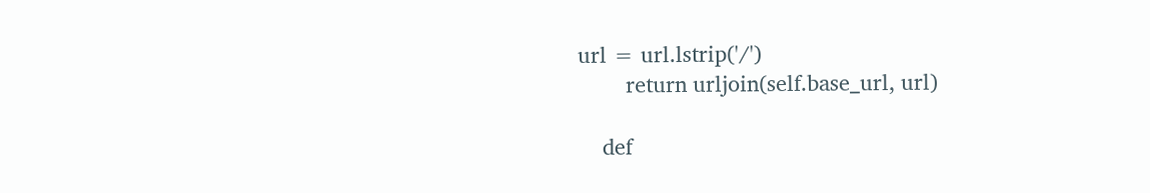url = url.lstrip('/')
        return urljoin(self.base_url, url)

    def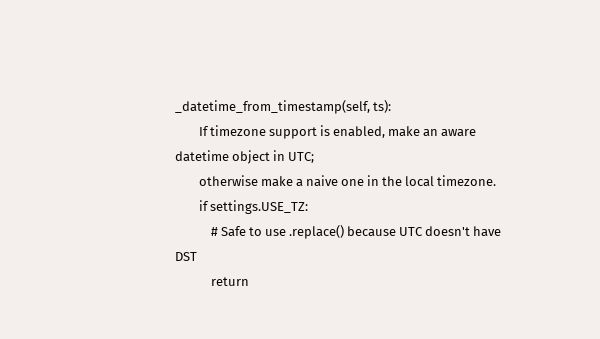_datetime_from_timestamp(self, ts):
        If timezone support is enabled, make an aware datetime object in UTC;
        otherwise make a naive one in the local timezone.
        if settings.USE_TZ:
            # Safe to use .replace() because UTC doesn't have DST
            return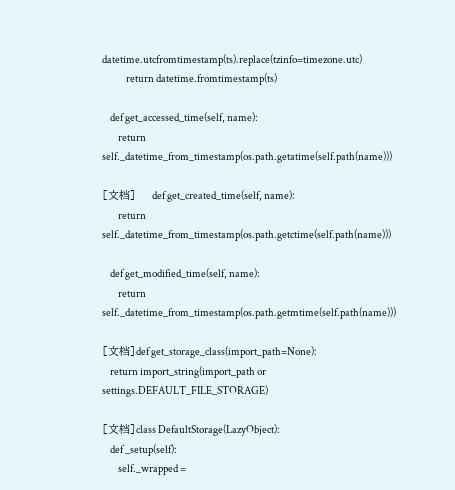datetime.utcfromtimestamp(ts).replace(tzinfo=timezone.utc)
            return datetime.fromtimestamp(ts)

    def get_accessed_time(self, name):
        return self._datetime_from_timestamp(os.path.getatime(self.path(name)))

[文档]    def get_created_time(self, name):
        return self._datetime_from_timestamp(os.path.getctime(self.path(name)))

    def get_modified_time(self, name):
        return self._datetime_from_timestamp(os.path.getmtime(self.path(name)))

[文档]def get_storage_class(import_path=None):
    return import_string(import_path or settings.DEFAULT_FILE_STORAGE)

[文档]class DefaultStorage(LazyObject):
    def _setup(self):
        self._wrapped =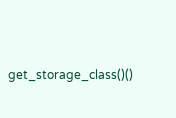get_storage_class()()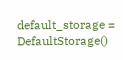default_storage = DefaultStorage()